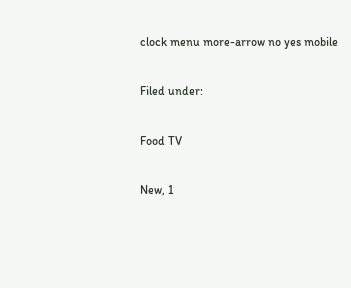clock menu more-arrow no yes mobile

Filed under:

Food TV

New, 1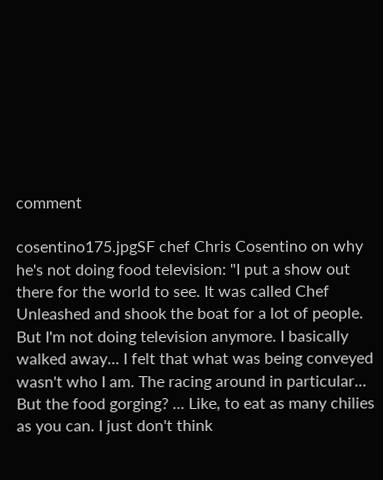comment

cosentino175.jpgSF chef Chris Cosentino on why he's not doing food television: "I put a show out there for the world to see. It was called Chef Unleashed and shook the boat for a lot of people. But I'm not doing television anymore. I basically walked away... I felt that what was being conveyed wasn't who I am. The racing around in particular... But the food gorging? ... Like, to eat as many chilies as you can. I just don't think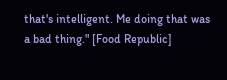that's intelligent. Me doing that was a bad thing." [Food Republic]